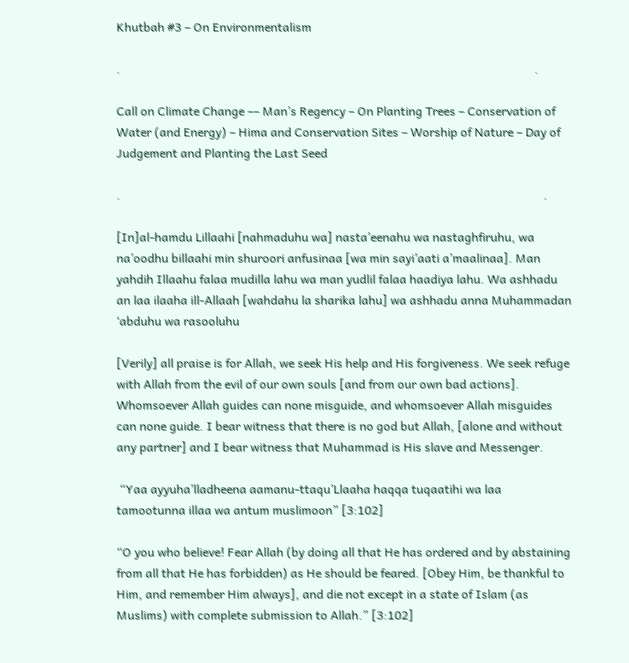Khutbah #3 – On Environmentalism

.                                                                                                                                          .

Call on Climate Change –– Man’s Regency – On Planting Trees – Conservation of Water (and Energy) – Hima and Conservation Sites – Worship of Nature – Day of Judgement and Planting the Last Seed

.                                                                                                                                             .

[In]al-hamdu Lillaahi [nahmaduhu wa] nasta’eenahu wa nastaghfiruhu, wa na’oodhu billaahi min shuroori anfusinaa [wa min sayi’aati a’maalinaa]. Man yahdih Illaahu falaa mudilla lahu wa man yudlil falaa haadiya lahu. Wa ashhadu an laa ilaaha ill-Allaah [wahdahu la sharika lahu] wa ashhadu anna Muhammadan ‘abduhu wa rasooluhu

[Verily] all praise is for Allah, we seek His help and His forgiveness. We seek refuge with Allah from the evil of our own souls [and from our own bad actions]. Whomsoever Allah guides can none misguide, and whomsoever Allah misguides can none guide. I bear witness that there is no god but Allah, [alone and without any partner] and I bear witness that Muhammad is His slave and Messenger.

 “Yaa ayyuha’lladheena aamanu-ttaqu’Llaaha haqqa tuqaatihi wa laa tamootunna illaa wa antum muslimoon” [3:102]

“O you who believe! Fear Allah (by doing all that He has ordered and by abstaining from all that He has forbidden) as He should be feared. [Obey Him, be thankful to Him, and remember Him always], and die not except in a state of Islam (as Muslims) with complete submission to Allah.” [3:102]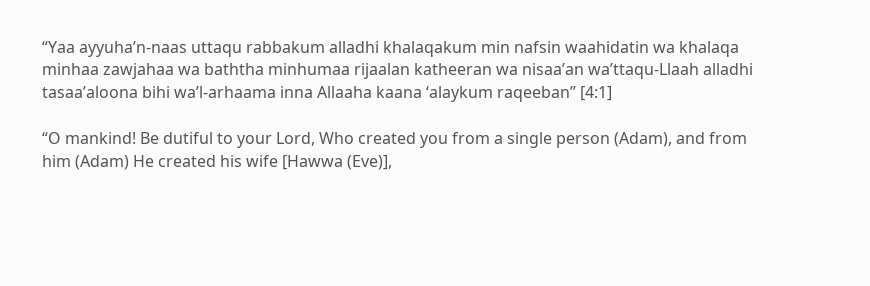“Yaa ayyuha’n-naas uttaqu rabbakum alladhi khalaqakum min nafsin waahidatin wa khalaqa minhaa zawjahaa wa baththa minhumaa rijaalan katheeran wa nisaa’an wa’ttaqu-Llaah alladhi tasaa’aloona bihi wa’l-arhaama inna Allaaha kaana ‘alaykum raqeeban” [4:1]

“O mankind! Be dutiful to your Lord, Who created you from a single person (Adam), and from him (Adam) He created his wife [Hawwa (Eve)],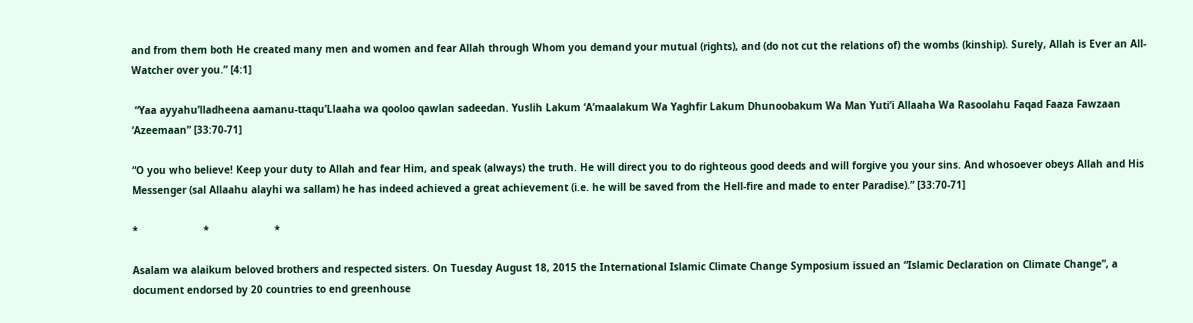and from them both He created many men and women and fear Allah through Whom you demand your mutual (rights), and (do not cut the relations of) the wombs (kinship). Surely, Allah is Ever an All-Watcher over you.” [4:1]

 “Yaa ayyahu’lladheena aamanu-ttaqu’Llaaha wa qooloo qawlan sadeedan. Yuslih Lakum ‘A’maalakum Wa Yaghfir Lakum Dhunoobakum Wa Man Yuti’i Allaaha Wa Rasoolahu Faqad Faaza Fawzaan ‘Azeemaan” [33:70-71]

“O you who believe! Keep your duty to Allah and fear Him, and speak (always) the truth. He will direct you to do righteous good deeds and will forgive you your sins. And whosoever obeys Allah and His Messenger (sal Allaahu alayhi wa sallam) he has indeed achieved a great achievement (i.e. he will be saved from the Hell-fire and made to enter Paradise).” [33:70-71]

*                      *                      *

Asalam wa alaikum beloved brothers and respected sisters. On Tuesday August 18, 2015 the International Islamic Climate Change Symposium issued an “Islamic Declaration on Climate Change”, a document endorsed by 20 countries to end greenhouse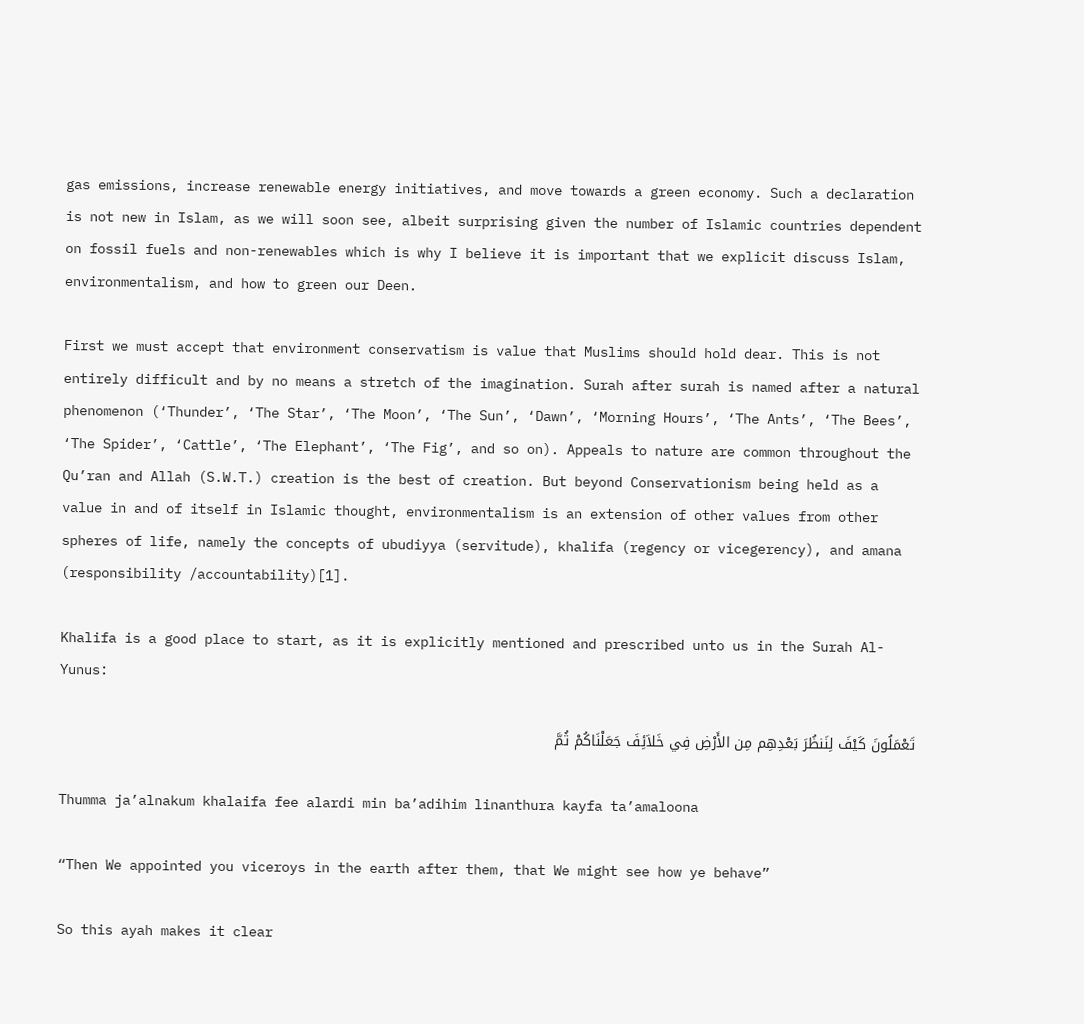gas emissions, increase renewable energy initiatives, and move towards a green economy. Such a declaration is not new in Islam, as we will soon see, albeit surprising given the number of Islamic countries dependent on fossil fuels and non-renewables which is why I believe it is important that we explicit discuss Islam, environmentalism, and how to green our Deen.

First we must accept that environment conservatism is value that Muslims should hold dear. This is not entirely difficult and by no means a stretch of the imagination. Surah after surah is named after a natural phenomenon (‘Thunder’, ‘The Star’, ‘The Moon’, ‘The Sun’, ‘Dawn’, ‘Morning Hours’, ‘The Ants’, ‘The Bees’, ‘The Spider’, ‘Cattle’, ‘The Elephant’, ‘The Fig’, and so on). Appeals to nature are common throughout the Qu’ran and Allah (S.W.T.) creation is the best of creation. But beyond Conservationism being held as a value in and of itself in Islamic thought, environmentalism is an extension of other values from other spheres of life, namely the concepts of ubudiyya (servitude), khalifa (regency or vicegerency), and amana (responsibility /accountability)[1].

Khalifa is a good place to start, as it is explicitly mentioned and prescribed unto us in the Surah Al-Yunus:

تَعْمَلُونَ كَيْفَ لِنَنظُرَ بَعْدِهِم مِن الأَرْضِ فِي خَلاَئِفَ جَعَلْنَاكُمْ ثُمَّ

Thumma ja’alnakum khalaifa fee alardi min ba’adihim linanthura kayfa ta’amaloona

“Then We appointed you viceroys in the earth after them, that We might see how ye behave”

So this ayah makes it clear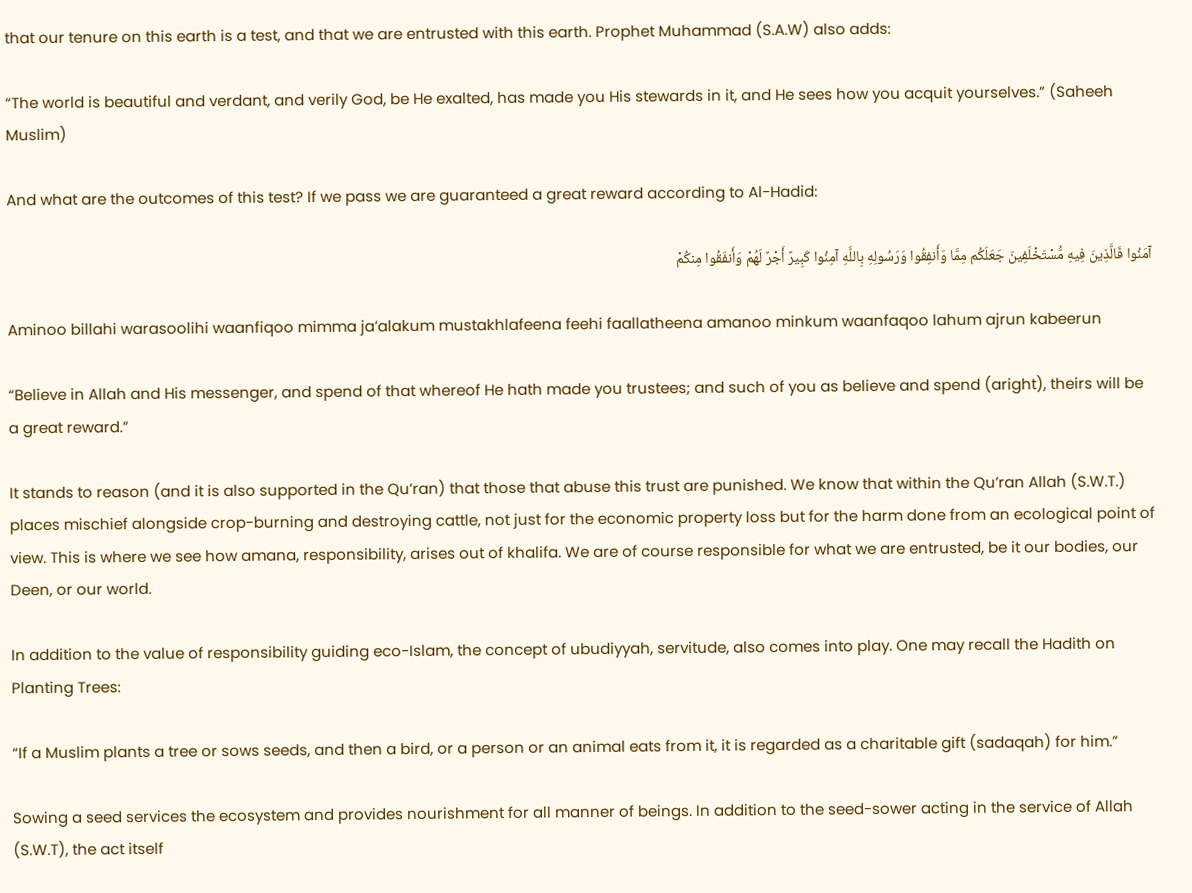that our tenure on this earth is a test, and that we are entrusted with this earth. Prophet Muhammad (S.A.W) also adds:

“The world is beautiful and verdant, and verily God, be He exalted, has made you His stewards in it, and He sees how you acquit yourselves.” (Saheeh Muslim)

And what are the outcomes of this test? If we pass we are guaranteed a great reward according to Al-Hadid:

آمَنُوا فَالَّذِينَ فِيهِ مُّسْتَخْلَفِينَ جَعَلَكُم مِمَّا وَأَنفِقُوا وَرَسُولِهِ بِاللَّهِ آمِنُوا كَبِيرٌ أَجْرٌ لَهُمْ وَأَنفَقُوا مِنكُمْ

Aminoo billahi warasoolihi waanfiqoo mimma ja’alakum mustakhlafeena feehi faallatheena amanoo minkum waanfaqoo lahum ajrun kabeerun

“Believe in Allah and His messenger, and spend of that whereof He hath made you trustees; and such of you as believe and spend (aright), theirs will be a great reward.”

It stands to reason (and it is also supported in the Qu’ran) that those that abuse this trust are punished. We know that within the Qu’ran Allah (S.W.T.) places mischief alongside crop-burning and destroying cattle, not just for the economic property loss but for the harm done from an ecological point of view. This is where we see how amana, responsibility, arises out of khalifa. We are of course responsible for what we are entrusted, be it our bodies, our Deen, or our world.

In addition to the value of responsibility guiding eco-Islam, the concept of ubudiyyah, servitude, also comes into play. One may recall the Hadith on Planting Trees:

“If a Muslim plants a tree or sows seeds, and then a bird, or a person or an animal eats from it, it is regarded as a charitable gift (sadaqah) for him.”

Sowing a seed services the ecosystem and provides nourishment for all manner of beings. In addition to the seed-sower acting in the service of Allah (S.W.T), the act itself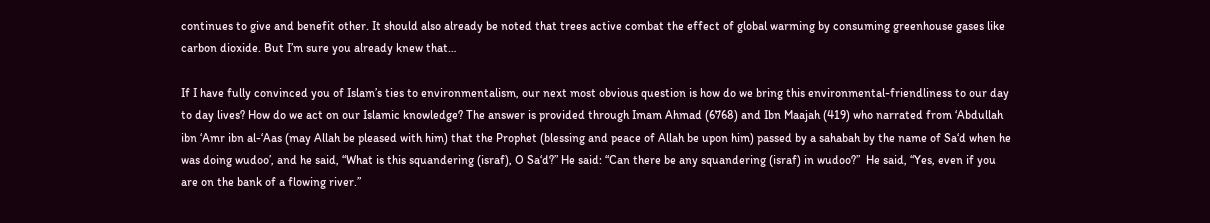continues to give and benefit other. It should also already be noted that trees active combat the effect of global warming by consuming greenhouse gases like carbon dioxide. But I’m sure you already knew that…

If I have fully convinced you of Islam’s ties to environmentalism, our next most obvious question is how do we bring this environmental-friendliness to our day to day lives? How do we act on our Islamic knowledge? The answer is provided through Imam Ahmad (6768) and Ibn Maajah (419) who narrated from ‘Abdullah ibn ‘Amr ibn al-‘Aas (may Allah be pleased with him) that the Prophet (blessing and peace of Allah be upon him) passed by a sahabah by the name of Sa‘d when he was doing wudoo’, and he said, “What is this squandering (israf), O Sa‘d?” He said: “Can there be any squandering (israf) in wudoo?”  He said, “Yes, even if you are on the bank of a flowing river.”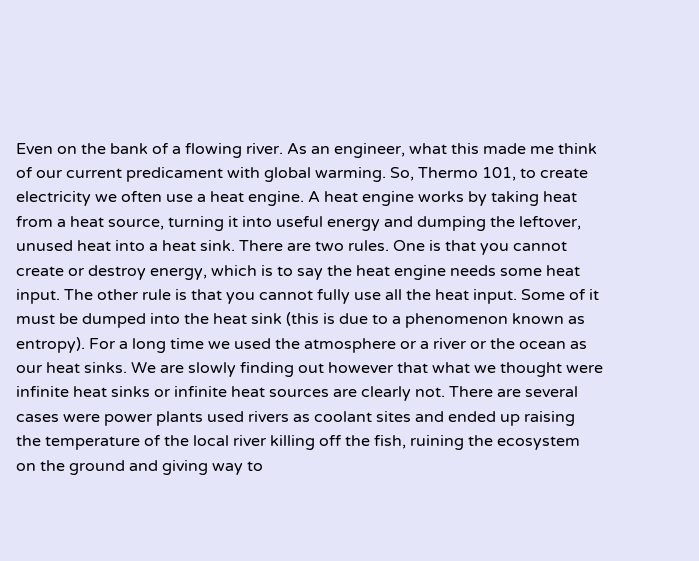Even on the bank of a flowing river. As an engineer, what this made me think of our current predicament with global warming. So, Thermo 101, to create electricity we often use a heat engine. A heat engine works by taking heat from a heat source, turning it into useful energy and dumping the leftover, unused heat into a heat sink. There are two rules. One is that you cannot create or destroy energy, which is to say the heat engine needs some heat input. The other rule is that you cannot fully use all the heat input. Some of it must be dumped into the heat sink (this is due to a phenomenon known as entropy). For a long time we used the atmosphere or a river or the ocean as our heat sinks. We are slowly finding out however that what we thought were infinite heat sinks or infinite heat sources are clearly not. There are several cases were power plants used rivers as coolant sites and ended up raising the temperature of the local river killing off the fish, ruining the ecosystem on the ground and giving way to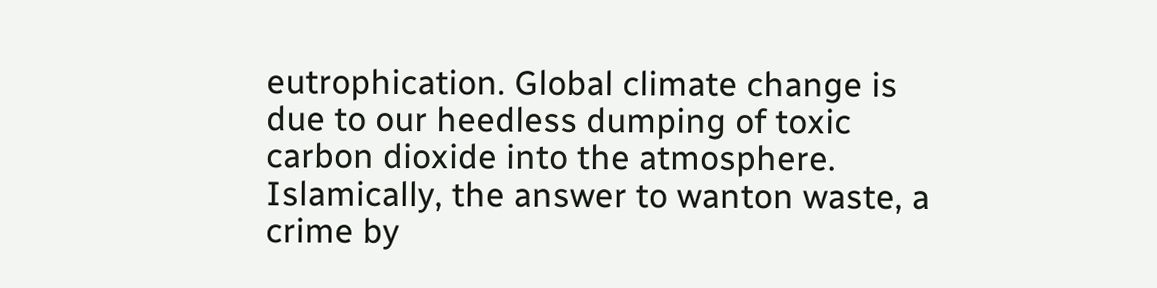eutrophication. Global climate change is due to our heedless dumping of toxic carbon dioxide into the atmosphere. Islamically, the answer to wanton waste, a crime by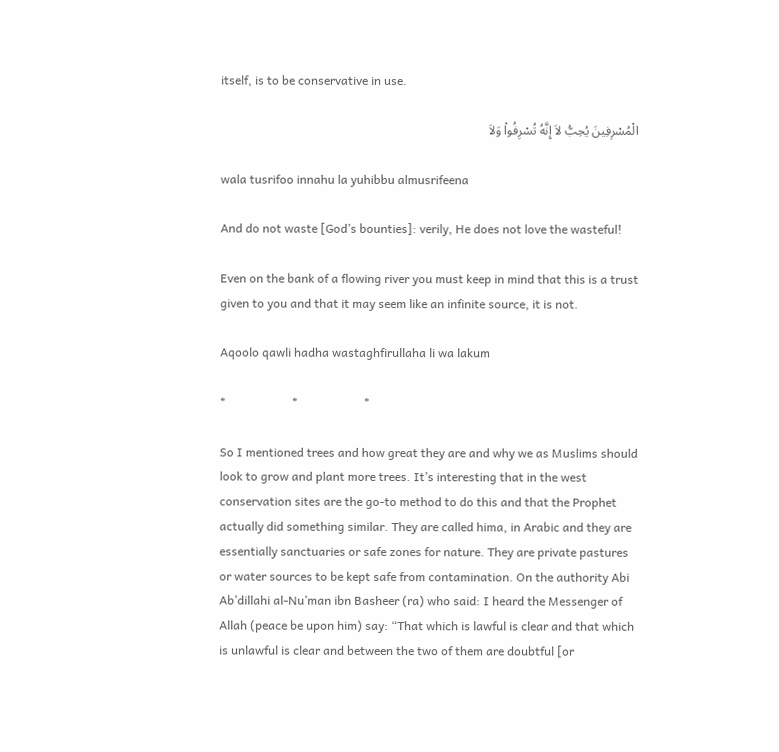itself, is to be conservative in use.

الْمُسْرِفِينَ يُحِبُّ لاَ إِنَّهُ تُسْرِفُواْ وَلاَ

wala tusrifoo innahu la yuhibbu almusrifeena

And do not waste [God’s bounties]: verily, He does not love the wasteful!

Even on the bank of a flowing river you must keep in mind that this is a trust given to you and that it may seem like an infinite source, it is not.

Aqoolo qawli hadha wastaghfirullaha li wa lakum

*                      *                      *

So I mentioned trees and how great they are and why we as Muslims should look to grow and plant more trees. It’s interesting that in the west conservation sites are the go-to method to do this and that the Prophet actually did something similar. They are called hima, in Arabic and they are essentially sanctuaries or safe zones for nature. They are private pastures or water sources to be kept safe from contamination. On the authority Abi Ab’dillahi al-Nu’man ibn Basheer (ra) who said: I heard the Messenger of Allah (peace be upon him) say: “That which is lawful is clear and that which is unlawful is clear and between the two of them are doubtful [or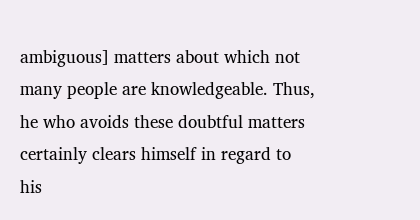ambiguous] matters about which not many people are knowledgeable. Thus, he who avoids these doubtful matters certainly clears himself in regard to his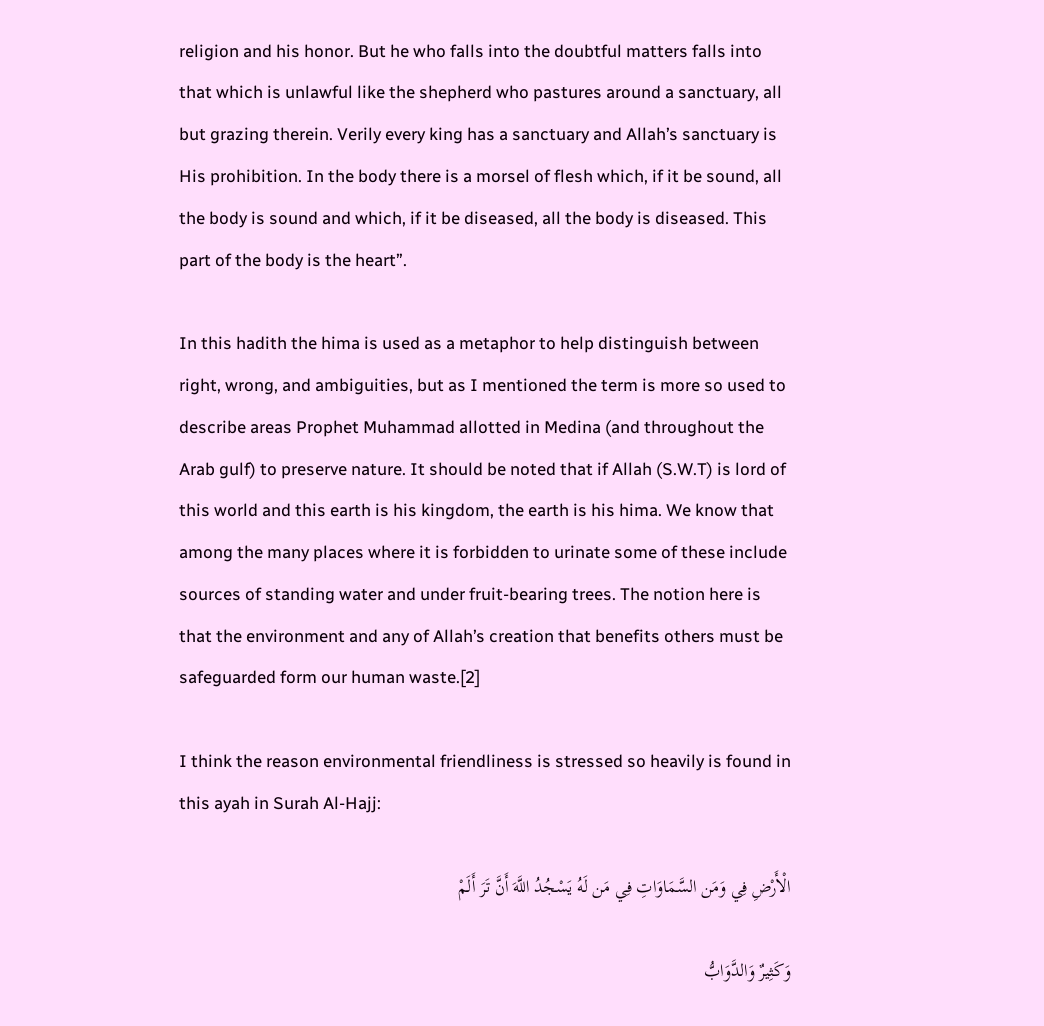religion and his honor. But he who falls into the doubtful matters falls into that which is unlawful like the shepherd who pastures around a sanctuary, all but grazing therein. Verily every king has a sanctuary and Allah’s sanctuary is His prohibition. In the body there is a morsel of flesh which, if it be sound, all the body is sound and which, if it be diseased, all the body is diseased. This part of the body is the heart”.

In this hadith the hima is used as a metaphor to help distinguish between right, wrong, and ambiguities, but as I mentioned the term is more so used to describe areas Prophet Muhammad allotted in Medina (and throughout the Arab gulf) to preserve nature. It should be noted that if Allah (S.W.T) is lord of this world and this earth is his kingdom, the earth is his hima. We know that among the many places where it is forbidden to urinate some of these include sources of standing water and under fruit-bearing trees. The notion here is that the environment and any of Allah’s creation that benefits others must be safeguarded form our human waste.[2]

I think the reason environmental friendliness is stressed so heavily is found in this ayah in Surah Al-Hajj:

الْأَرْضِ فِي وَمَن السَّمَاوَاتِ فِي مَن لَهُ يَسْجُدُ اللَّهَ أَنَّ تَرَ أَلَمْ

وَكَثِيرٌ وَالدَّوَابُّ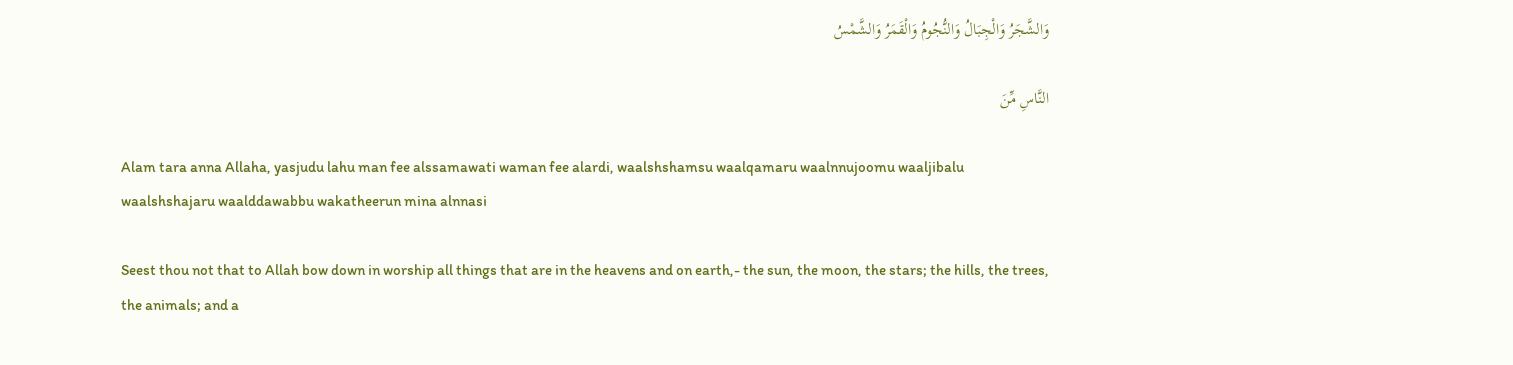وَالشَّجَرُ وَالْجِبَالُ وَالنُّجُومُ وَالْقَمَرُ وَالشَّمْسُ

النَّاسِ مِّنَ

Alam tara anna Allaha, yasjudu lahu man fee alssamawati waman fee alardi, waalshshamsu waalqamaru waalnnujoomu waaljibalu waalshshajaru waalddawabbu wakatheerun mina alnnasi

Seest thou not that to Allah bow down in worship all things that are in the heavens and on earth,- the sun, the moon, the stars; the hills, the trees, the animals; and a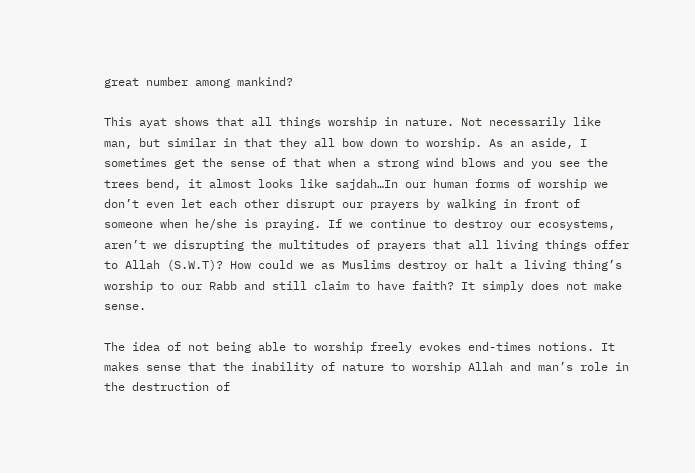great number among mankind?

This ayat shows that all things worship in nature. Not necessarily like man, but similar in that they all bow down to worship. As an aside, I sometimes get the sense of that when a strong wind blows and you see the trees bend, it almost looks like sajdah…In our human forms of worship we don’t even let each other disrupt our prayers by walking in front of someone when he/she is praying. If we continue to destroy our ecosystems, aren’t we disrupting the multitudes of prayers that all living things offer to Allah (S.W.T)? How could we as Muslims destroy or halt a living thing’s worship to our Rabb and still claim to have faith? It simply does not make sense.

The idea of not being able to worship freely evokes end-times notions. It makes sense that the inability of nature to worship Allah and man’s role in the destruction of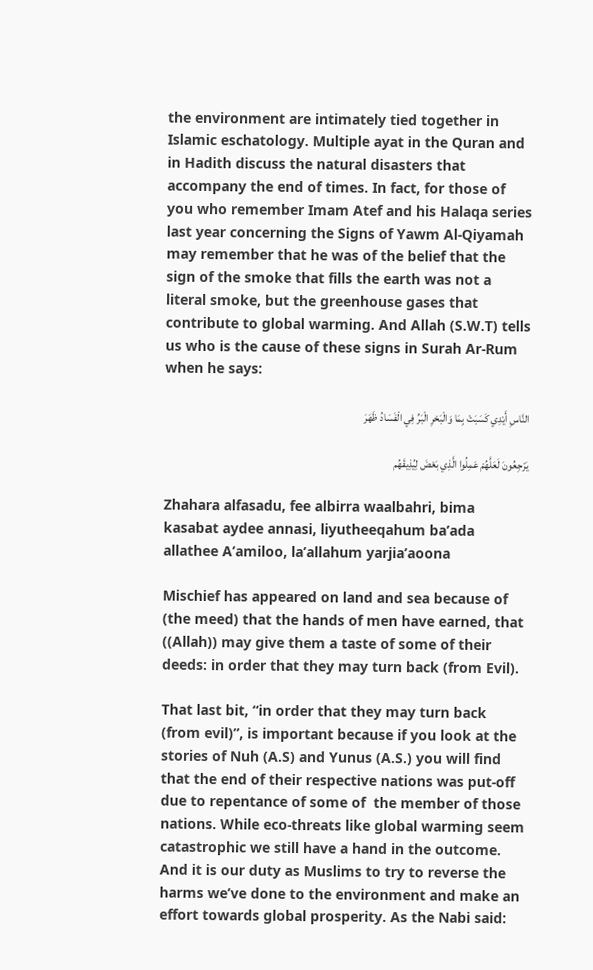the environment are intimately tied together in Islamic eschatology. Multiple ayat in the Quran and in Hadith discuss the natural disasters that accompany the end of times. In fact, for those of you who remember Imam Atef and his Halaqa series last year concerning the Signs of Yawm Al-Qiyamah may remember that he was of the belief that the sign of the smoke that fills the earth was not a literal smoke, but the greenhouse gases that contribute to global warming. And Allah (S.W.T) tells us who is the cause of these signs in Surah Ar-Rum when he says:

النَّاسِ أَيْدِي كَسَبَتْ بِمَا وَالْبَحْرِ الْبَرِّ فِي الْفَسَادُ ظَهَرَ

يَرْجِعُونَ لَعَلَّهُمْ عَمِلُوا الَّذِي بَعْضَ لِيُذِيقَهُم

Zhahara alfasadu, fee albirra waalbahri, bima kasabat aydee annasi, liyutheeqahum ba’ada allathee A’amiloo, la’allahum yarjia’aoona

Mischief has appeared on land and sea because of (the meed) that the hands of men have earned, that ((Allah)) may give them a taste of some of their deeds: in order that they may turn back (from Evil).

That last bit, “in order that they may turn back (from evil)”, is important because if you look at the stories of Nuh (A.S) and Yunus (A.S.) you will find that the end of their respective nations was put-off due to repentance of some of  the member of those nations. While eco-threats like global warming seem catastrophic we still have a hand in the outcome. And it is our duty as Muslims to try to reverse the harms we’ve done to the environment and make an effort towards global prosperity. As the Nabi said: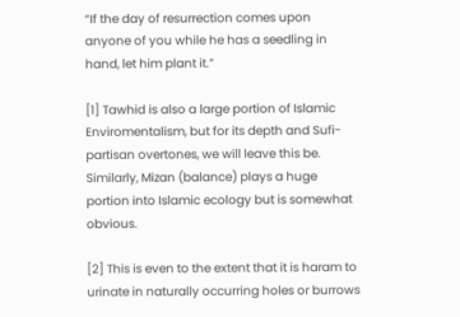“If the day of resurrection comes upon anyone of you while he has a seedling in hand, let him plant it.”

[1] Tawhid is also a large portion of Islamic Enviromentalism, but for its depth and Sufi-partisan overtones, we will leave this be. Similarly, Mizan (balance) plays a huge portion into Islamic ecology but is somewhat obvious.

[2] This is even to the extent that it is haram to urinate in naturally occurring holes or burrows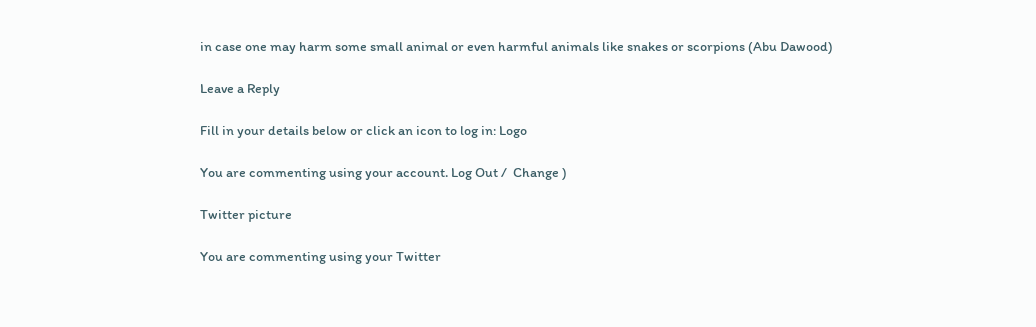in case one may harm some small animal or even harmful animals like snakes or scorpions (Abu Dawood)

Leave a Reply

Fill in your details below or click an icon to log in: Logo

You are commenting using your account. Log Out /  Change )

Twitter picture

You are commenting using your Twitter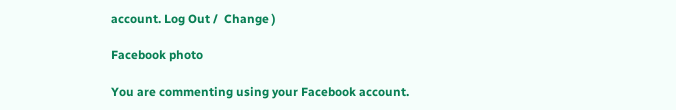account. Log Out /  Change )

Facebook photo

You are commenting using your Facebook account.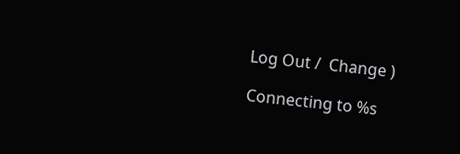Log Out /  Change )

Connecting to %s